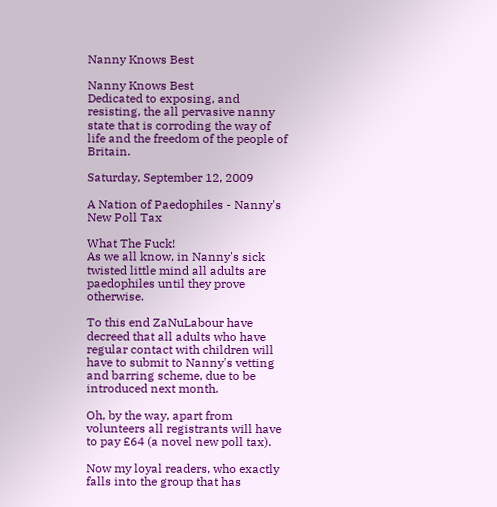Nanny Knows Best

Nanny Knows Best
Dedicated to exposing, and resisting, the all pervasive nanny state that is corroding the way of life and the freedom of the people of Britain.

Saturday, September 12, 2009

A Nation of Paedophiles - Nanny's New Poll Tax

What The Fuck!
As we all know, in Nanny's sick twisted little mind all adults are paedophiles until they prove otherwise.

To this end ZaNuLabour have decreed that all adults who have regular contact with children will have to submit to Nanny's vetting and barring scheme, due to be introduced next month.

Oh, by the way, apart from volunteers all registrants will have to pay £64 (a novel new poll tax).

Now my loyal readers, who exactly falls into the group that has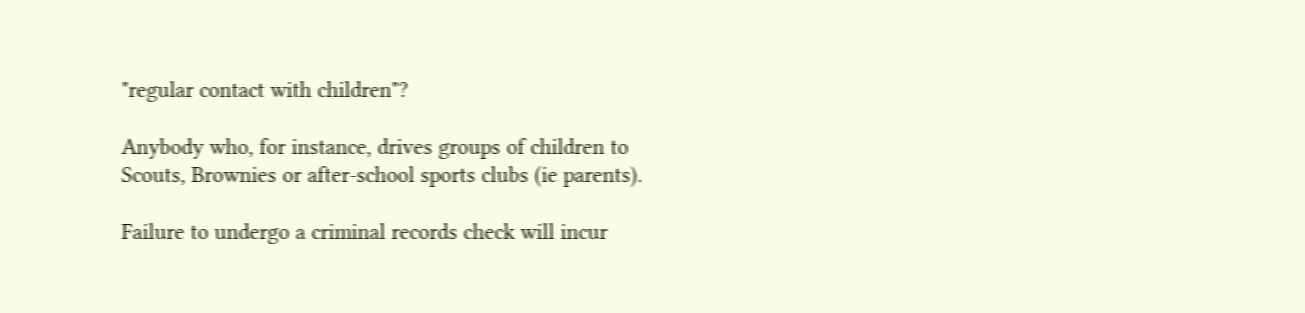"regular contact with children"?

Anybody who, for instance, drives groups of children to Scouts, Brownies or after-school sports clubs (ie parents).

Failure to undergo a criminal records check will incur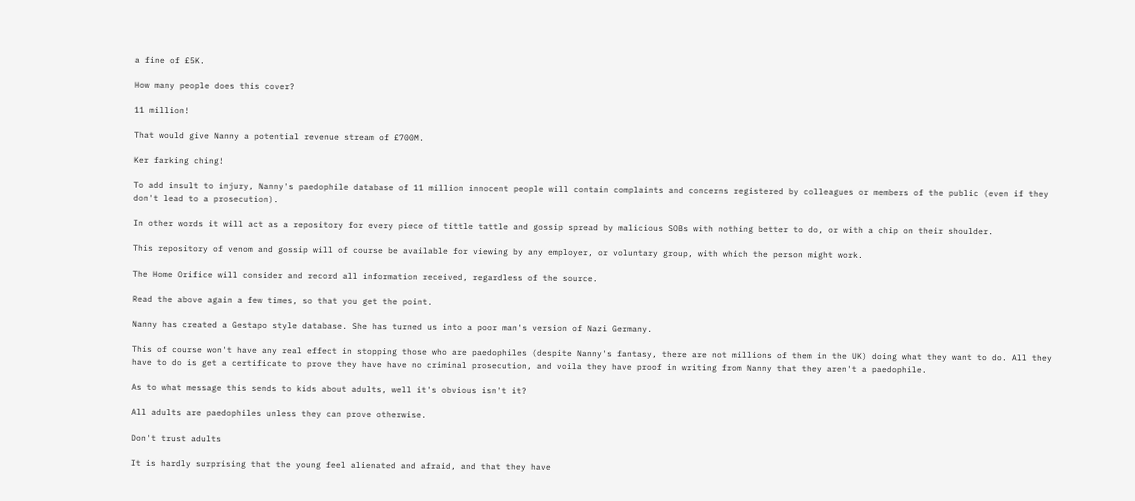a fine of £5K.

How many people does this cover?

11 million!

That would give Nanny a potential revenue stream of £700M.

Ker farking ching!

To add insult to injury, Nanny's paedophile database of 11 million innocent people will contain complaints and concerns registered by colleagues or members of the public (even if they don't lead to a prosecution).

In other words it will act as a repository for every piece of tittle tattle and gossip spread by malicious SOBs with nothing better to do, or with a chip on their shoulder.

This repository of venom and gossip will of course be available for viewing by any employer, or voluntary group, with which the person might work.

The Home Orifice will consider and record all information received, regardless of the source.

Read the above again a few times, so that you get the point.

Nanny has created a Gestapo style database. She has turned us into a poor man's version of Nazi Germany.

This of course won't have any real effect in stopping those who are paedophiles (despite Nanny's fantasy, there are not millions of them in the UK) doing what they want to do. All they have to do is get a certificate to prove they have have no criminal prosecution, and voila they have proof in writing from Nanny that they aren't a paedophile.

As to what message this sends to kids about adults, well it's obvious isn't it?

All adults are paedophiles unless they can prove otherwise.

Don't trust adults

It is hardly surprising that the young feel alienated and afraid, and that they have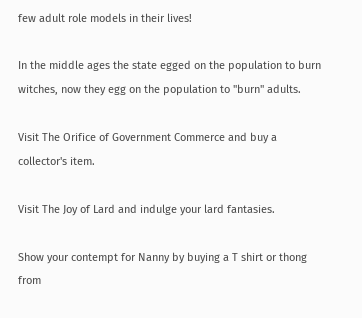few adult role models in their lives!

In the middle ages the state egged on the population to burn witches, now they egg on the population to "burn" adults.

Visit The Orifice of Government Commerce and buy a collector's item.

Visit The Joy of Lard and indulge your lard fantasies.

Show your contempt for Nanny by buying a T shirt or thong from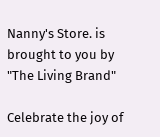Nanny's Store. is brought to you by "The Living Brand"

Celebrate the joy of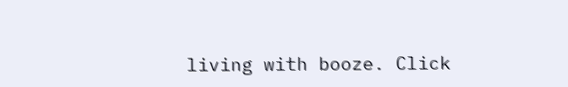living with booze. Click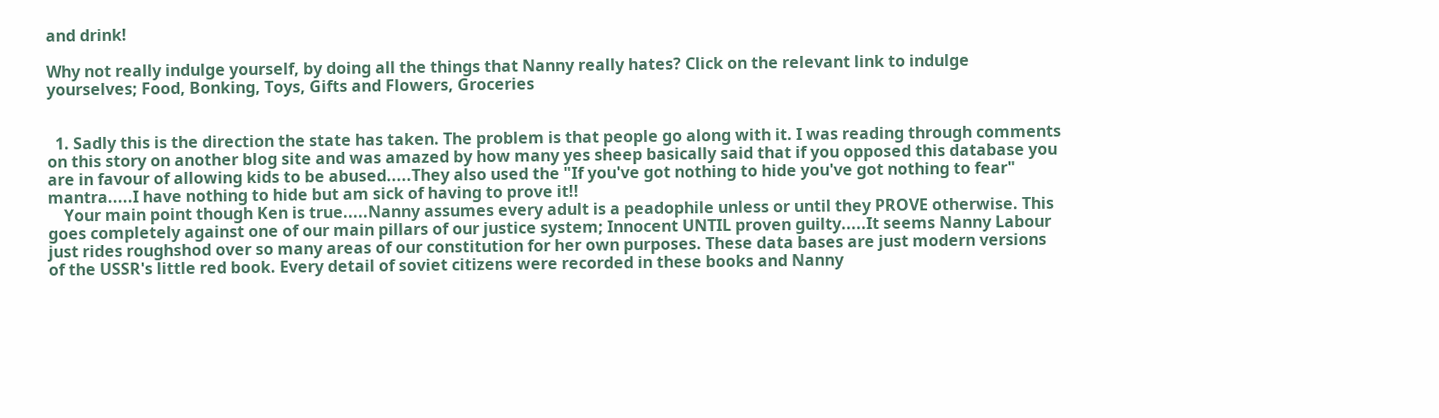and drink!

Why not really indulge yourself, by doing all the things that Nanny really hates? Click on the relevant link to indulge yourselves; Food, Bonking, Toys, Gifts and Flowers, Groceries


  1. Sadly this is the direction the state has taken. The problem is that people go along with it. I was reading through comments on this story on another blog site and was amazed by how many yes sheep basically said that if you opposed this database you are in favour of allowing kids to be abused.....They also used the "If you've got nothing to hide you've got nothing to fear" mantra.....I have nothing to hide but am sick of having to prove it!!
    Your main point though Ken is true.....Nanny assumes every adult is a peadophile unless or until they PROVE otherwise. This goes completely against one of our main pillars of our justice system; Innocent UNTIL proven guilty.....It seems Nanny Labour just rides roughshod over so many areas of our constitution for her own purposes. These data bases are just modern versions of the USSR's little red book. Every detail of soviet citizens were recorded in these books and Nanny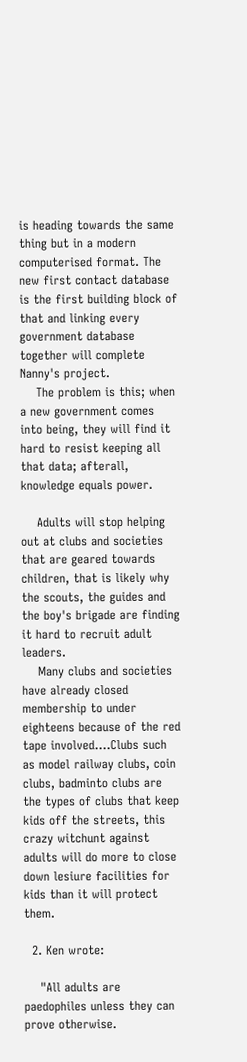is heading towards the same thing but in a modern computerised format. The new first contact database is the first building block of that and linking every government database together will complete Nanny's project.
    The problem is this; when a new government comes into being, they will find it hard to resist keeping all that data; afterall, knowledge equals power.

    Adults will stop helping out at clubs and societies that are geared towards children, that is likely why the scouts, the guides and the boy's brigade are finding it hard to recruit adult leaders.
    Many clubs and societies have already closed membership to under eighteens because of the red tape involved....Clubs such as model railway clubs, coin clubs, badminto clubs are the types of clubs that keep kids off the streets, this crazy witchunt against adults will do more to close down lesiure facilities for kids than it will protect them.

  2. Ken wrote:

    "All adults are paedophiles unless they can prove otherwise.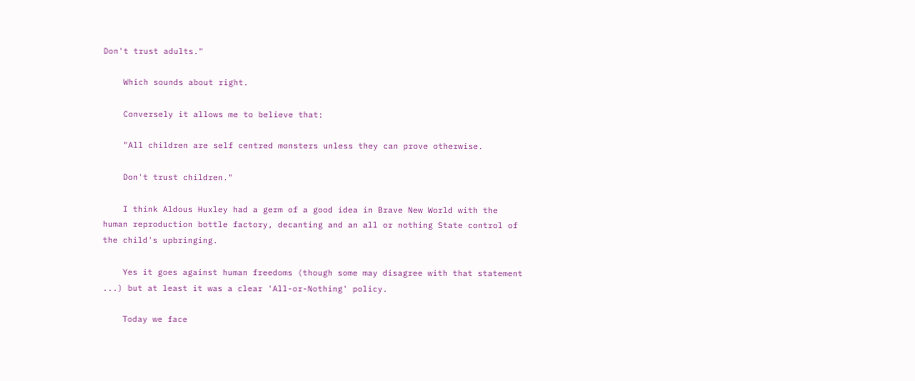Don't trust adults."

    Which sounds about right.

    Conversely it allows me to believe that:

    "All children are self centred monsters unless they can prove otherwise.

    Don't trust children."

    I think Aldous Huxley had a germ of a good idea in Brave New World with the human reproduction bottle factory, decanting and an all or nothing State control of the child's upbringing.

    Yes it goes against human freedoms (though some may disagree with that statement ...) but at least it was a clear 'All-or-Nothing' policy.

    Today we face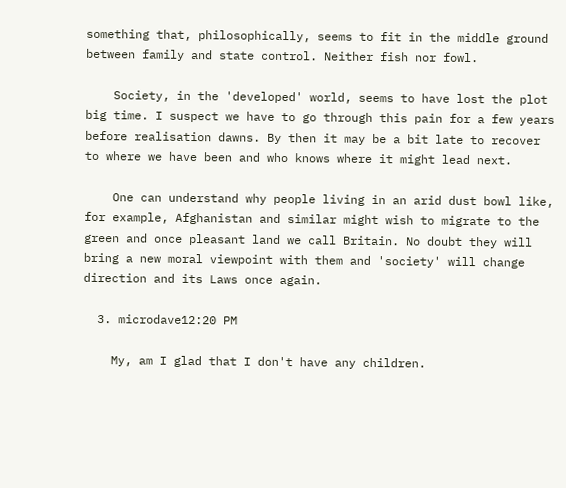something that, philosophically, seems to fit in the middle ground between family and state control. Neither fish nor fowl.

    Society, in the 'developed' world, seems to have lost the plot big time. I suspect we have to go through this pain for a few years before realisation dawns. By then it may be a bit late to recover to where we have been and who knows where it might lead next.

    One can understand why people living in an arid dust bowl like, for example, Afghanistan and similar might wish to migrate to the green and once pleasant land we call Britain. No doubt they will bring a new moral viewpoint with them and 'society' will change direction and its Laws once again.

  3. microdave12:20 PM

    My, am I glad that I don't have any children.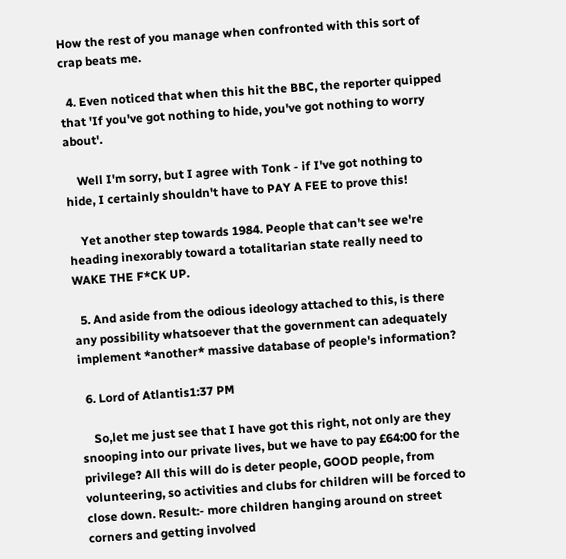How the rest of you manage when confronted with this sort of crap beats me.

  4. Even noticed that when this hit the BBC, the reporter quipped that 'If you've got nothing to hide, you've got nothing to worry about'.

    Well I'm sorry, but I agree with Tonk - if I've got nothing to hide, I certainly shouldn't have to PAY A FEE to prove this!

    Yet another step towards 1984. People that can't see we're heading inexorably toward a totalitarian state really need to WAKE THE F*CK UP.

  5. And aside from the odious ideology attached to this, is there any possibility whatsoever that the government can adequately implement *another* massive database of people's information?

  6. Lord of Atlantis1:37 PM

    So,let me just see that I have got this right, not only are they snooping into our private lives, but we have to pay £64:00 for the privilege? All this will do is deter people, GOOD people, from volunteering, so activities and clubs for children will be forced to close down. Result:- more children hanging around on street corners and getting involved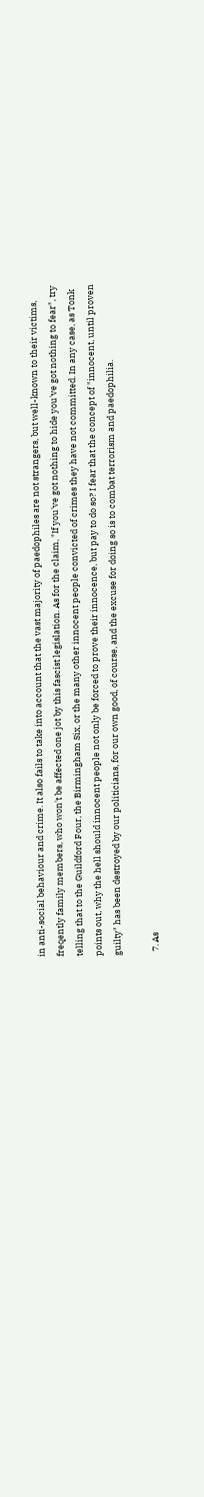in anti-social behaviour and crime. It also fails to take into account that the vast majority of paedophiles are not strangers, but well-known to their victims, freqently family members, who won't be affected one jot by this fascist legislation. As for the claim, "If you've got nothing to hide you've got nothing to fear", try telling that to the Guildford Four, the Birmingham Six, or the many other innocent people convicted of crimes they have not committed. In any case, as Tonk points out, why the hell should innocent people not only be forced to prove their innocence, but pay to do so? I fear that the concept of "innocent, until proven guilty" has been destroyed by our politicians, for our own good, of course, and the excuse for doing so is to combat terrorism and paedophilia.

  7. As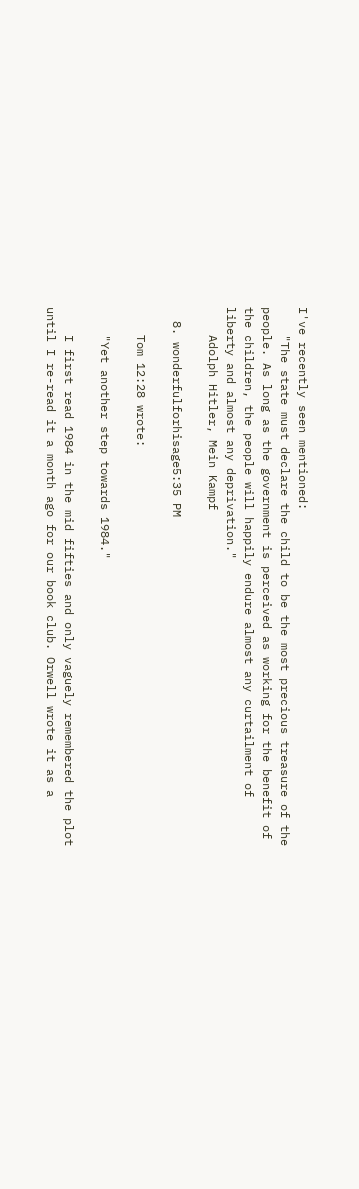I've recently seen mentioned:
    "The state must declare the child to be the most precious treasure of the people. As long as the government is perceived as working for the benefit of the children, the people will happily endure almost any curtailment of liberty and almost any deprivation."
    Adolph Hitler, Mein Kampf

  8. wonderfulforhisage5:35 PM

    Tom 12:28 wrote:

    "Yet another step towards 1984."

    I first read 1984 in the mid fifties and only vaguely remembered the plot until I re-read it a month ago for our book club. Orwell wrote it as a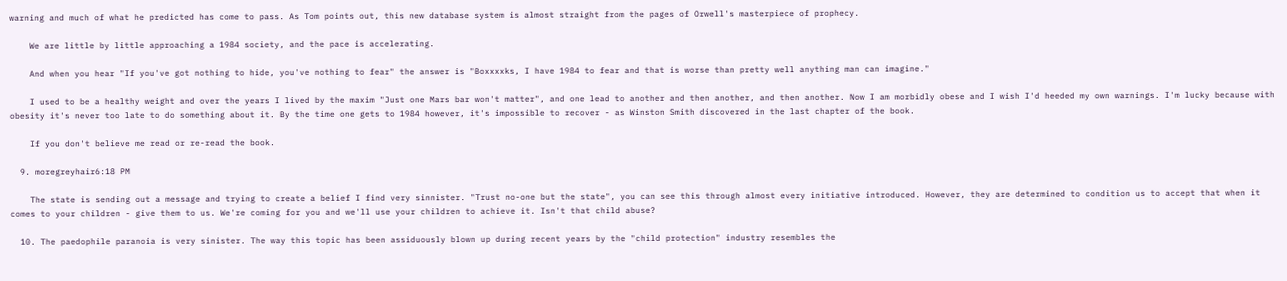warning and much of what he predicted has come to pass. As Tom points out, this new database system is almost straight from the pages of Orwell's masterpiece of prophecy.

    We are little by little approaching a 1984 society, and the pace is accelerating.

    And when you hear "If you've got nothing to hide, you've nothing to fear" the answer is "Boxxxxks, I have 1984 to fear and that is worse than pretty well anything man can imagine."

    I used to be a healthy weight and over the years I lived by the maxim "Just one Mars bar won't matter", and one lead to another and then another, and then another. Now I am morbidly obese and I wish I'd heeded my own warnings. I'm lucky because with obesity it's never too late to do something about it. By the time one gets to 1984 however, it's impossible to recover - as Winston Smith discovered in the last chapter of the book.

    If you don't believe me read or re-read the book.

  9. moregreyhair6:18 PM

    The state is sending out a message and trying to create a belief I find very sinnister. "Trust no-one but the state", you can see this through almost every initiative introduced. However, they are determined to condition us to accept that when it comes to your children - give them to us. We're coming for you and we'll use your children to achieve it. Isn't that child abuse?

  10. The paedophile paranoia is very sinister. The way this topic has been assiduously blown up during recent years by the "child protection" industry resembles the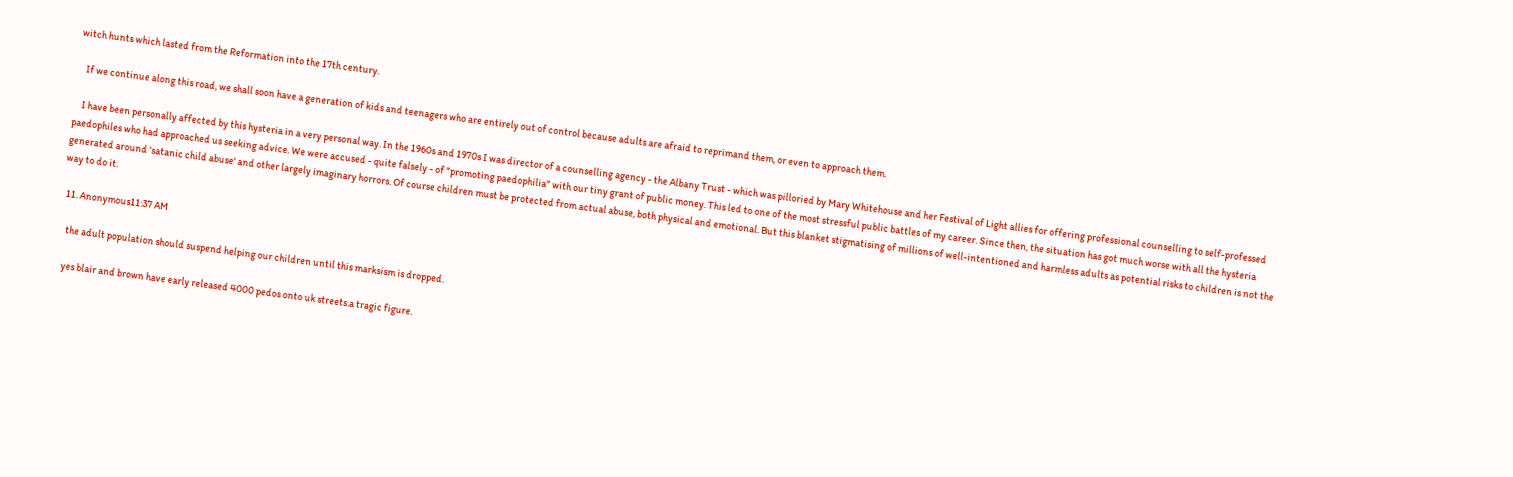witch hunts which lasted from the Reformation into the 17th century.

    If we continue along this road, we shall soon have a generation of kids and teenagers who are entirely out of control because adults are afraid to reprimand them, or even to approach them.

    I have been personally affected by this hysteria in a very personal way. In the 1960s and 1970s I was director of a counselling agency - the Albany Trust - which was pilloried by Mary Whitehouse and her Festival of Light allies for offering professional counselling to self-professed paedophiles who had approached us seeking advice. We were accused - quite falsely - of "promoting paedophilia" with our tiny grant of public money. This led to one of the most stressful public battles of my career. Since then, the situation has got much worse with all the hysteria generated around 'satanic child abuse' and other largely imaginary horrors. Of course children must be protected from actual abuse, both physical and emotional. But this blanket stigmatising of millions of well-intentioned and harmless adults as potential risks to children is not the way to do it.

  11. Anonymous11:37 AM

    the adult population should suspend helping our children until this marksism is dropped.

    yes blair and brown have early released 4000 pedos onto uk streets.a tragic figure.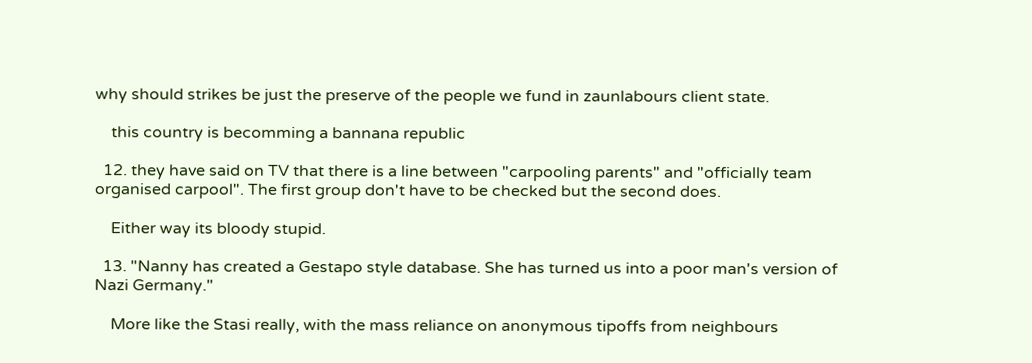why should strikes be just the preserve of the people we fund in zaunlabours client state.

    this country is becomming a bannana republic

  12. they have said on TV that there is a line between "carpooling parents" and "officially team organised carpool". The first group don't have to be checked but the second does.

    Either way its bloody stupid.

  13. "Nanny has created a Gestapo style database. She has turned us into a poor man's version of Nazi Germany."

    More like the Stasi really, with the mass reliance on anonymous tipoffs from neighbours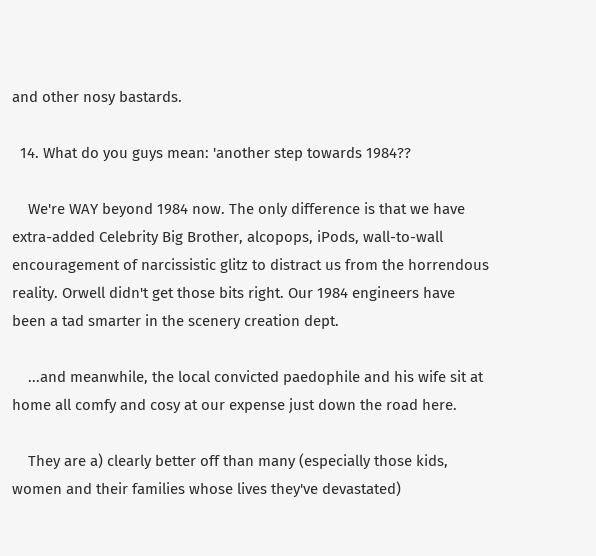and other nosy bastards.

  14. What do you guys mean: 'another step towards 1984??

    We're WAY beyond 1984 now. The only difference is that we have extra-added Celebrity Big Brother, alcopops, iPods, wall-to-wall encouragement of narcissistic glitz to distract us from the horrendous reality. Orwell didn't get those bits right. Our 1984 engineers have been a tad smarter in the scenery creation dept.

    ...and meanwhile, the local convicted paedophile and his wife sit at home all comfy and cosy at our expense just down the road here.

    They are a) clearly better off than many (especially those kids, women and their families whose lives they've devastated)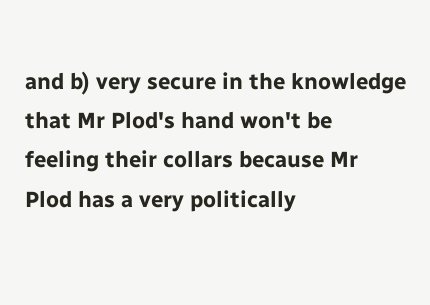and b) very secure in the knowledge that Mr Plod's hand won't be feeling their collars because Mr Plod has a very politically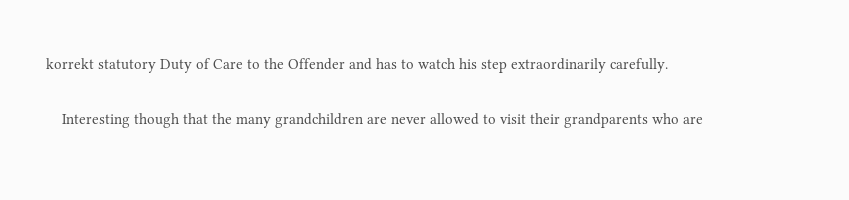korrekt statutory Duty of Care to the Offender and has to watch his step extraordinarily carefully.

    Interesting though that the many grandchildren are never allowed to visit their grandparents who are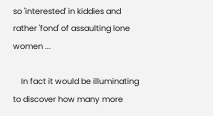so 'interested' in kiddies and rather 'fond' of assaulting lone women ...

    In fact it would be illuminating to discover how many more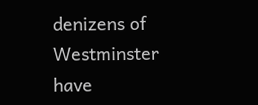denizens of Westminster have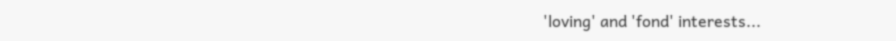'loving' and 'fond' interests...